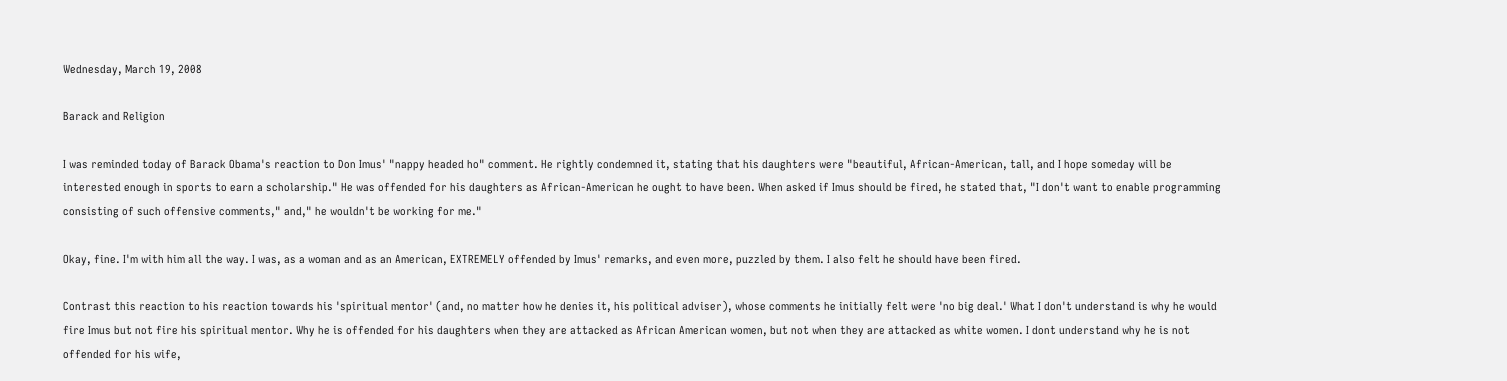Wednesday, March 19, 2008

Barack and Religion

I was reminded today of Barack Obama's reaction to Don Imus' "nappy headed ho" comment. He rightly condemned it, stating that his daughters were "beautiful, African-American, tall, and I hope someday will be interested enough in sports to earn a scholarship." He was offended for his daughters as African-American he ought to have been. When asked if Imus should be fired, he stated that, "I don't want to enable programming consisting of such offensive comments," and," he wouldn't be working for me."

Okay, fine. I'm with him all the way. I was, as a woman and as an American, EXTREMELY offended by Imus' remarks, and even more, puzzled by them. I also felt he should have been fired.

Contrast this reaction to his reaction towards his 'spiritual mentor' (and, no matter how he denies it, his political adviser), whose comments he initially felt were 'no big deal.' What I don't understand is why he would fire Imus but not fire his spiritual mentor. Why he is offended for his daughters when they are attacked as African American women, but not when they are attacked as white women. I dont understand why he is not offended for his wife,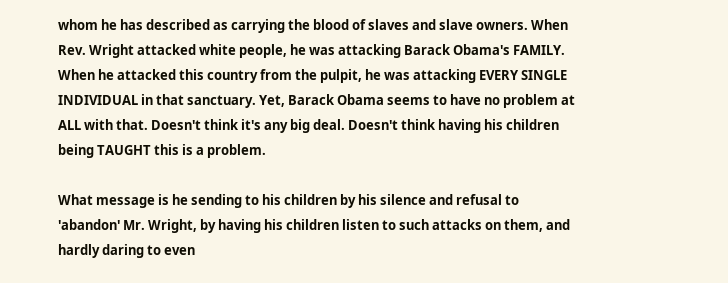whom he has described as carrying the blood of slaves and slave owners. When Rev. Wright attacked white people, he was attacking Barack Obama's FAMILY. When he attacked this country from the pulpit, he was attacking EVERY SINGLE INDIVIDUAL in that sanctuary. Yet, Barack Obama seems to have no problem at ALL with that. Doesn't think it's any big deal. Doesn't think having his children being TAUGHT this is a problem.

What message is he sending to his children by his silence and refusal to 'abandon' Mr. Wright, by having his children listen to such attacks on them, and hardly daring to even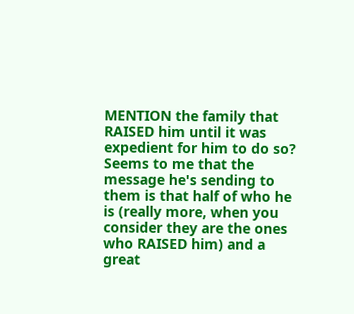MENTION the family that RAISED him until it was expedient for him to do so? Seems to me that the message he's sending to them is that half of who he is (really more, when you consider they are the ones who RAISED him) and a great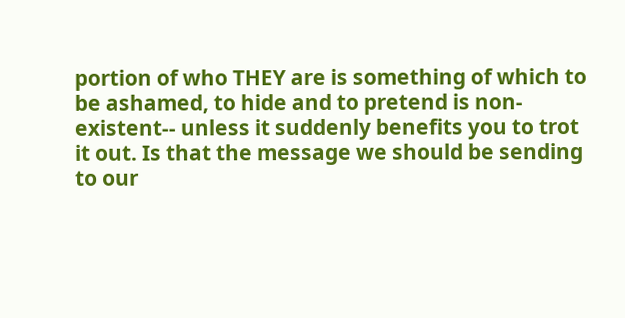portion of who THEY are is something of which to be ashamed, to hide and to pretend is non-existent-- unless it suddenly benefits you to trot it out. Is that the message we should be sending to our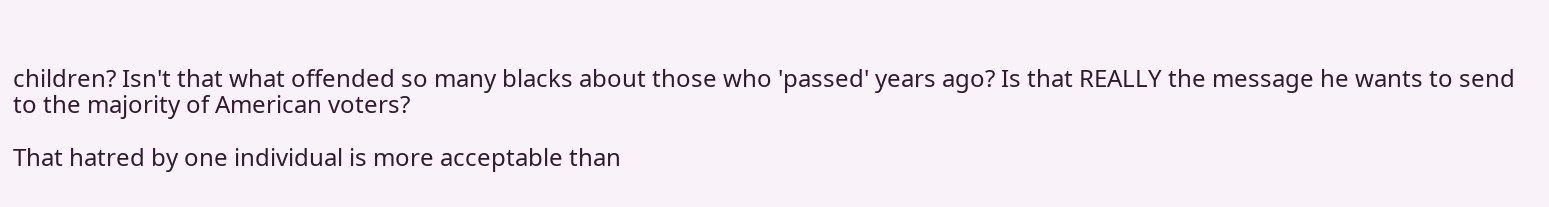children? Isn't that what offended so many blacks about those who 'passed' years ago? Is that REALLY the message he wants to send to the majority of American voters?

That hatred by one individual is more acceptable than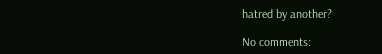hatred by another?

No comments: